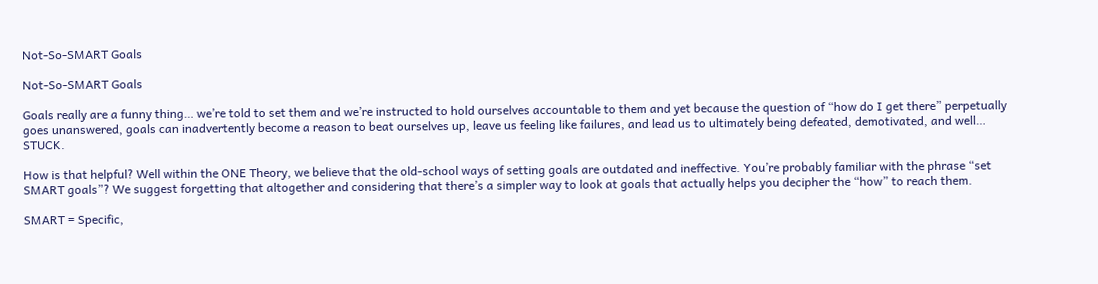Not-So-SMART Goals

Not-So-SMART Goals

Goals really are a funny thing… we’re told to set them and we’re instructed to hold ourselves accountable to them and yet because the question of “how do I get there” perpetually goes unanswered, goals can inadvertently become a reason to beat ourselves up, leave us feeling like failures, and lead us to ultimately being defeated, demotivated, and well… STUCK.

How is that helpful? Well within the ONE Theory, we believe that the old-school ways of setting goals are outdated and ineffective. You’re probably familiar with the phrase “set SMART goals”? We suggest forgetting that altogether and considering that there’s a simpler way to look at goals that actually helps you decipher the “how” to reach them.

SMART = Specific,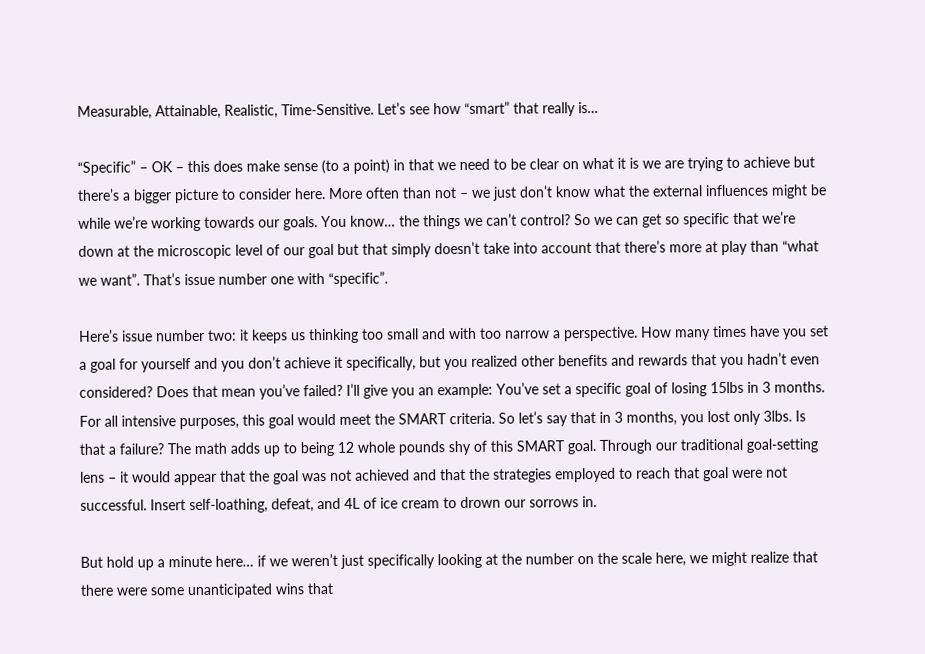Measurable, Attainable, Realistic, Time-Sensitive. Let’s see how “smart” that really is…

“Specific” – OK – this does make sense (to a point) in that we need to be clear on what it is we are trying to achieve but there’s a bigger picture to consider here. More often than not – we just don’t know what the external influences might be while we’re working towards our goals. You know… the things we can’t control? So we can get so specific that we’re down at the microscopic level of our goal but that simply doesn’t take into account that there’s more at play than “what we want”. That’s issue number one with “specific”.

Here’s issue number two: it keeps us thinking too small and with too narrow a perspective. How many times have you set a goal for yourself and you don’t achieve it specifically, but you realized other benefits and rewards that you hadn’t even considered? Does that mean you’ve failed? I’ll give you an example: You’ve set a specific goal of losing 15lbs in 3 months. For all intensive purposes, this goal would meet the SMART criteria. So let’s say that in 3 months, you lost only 3lbs. Is that a failure? The math adds up to being 12 whole pounds shy of this SMART goal. Through our traditional goal-setting lens – it would appear that the goal was not achieved and that the strategies employed to reach that goal were not successful. Insert self-loathing, defeat, and 4L of ice cream to drown our sorrows in.

But hold up a minute here… if we weren’t just specifically looking at the number on the scale here, we might realize that there were some unanticipated wins that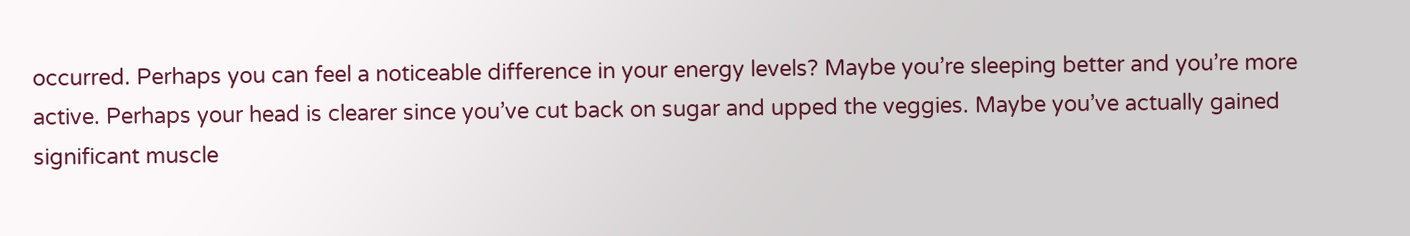occurred. Perhaps you can feel a noticeable difference in your energy levels? Maybe you’re sleeping better and you’re more active. Perhaps your head is clearer since you’ve cut back on sugar and upped the veggies. Maybe you’ve actually gained significant muscle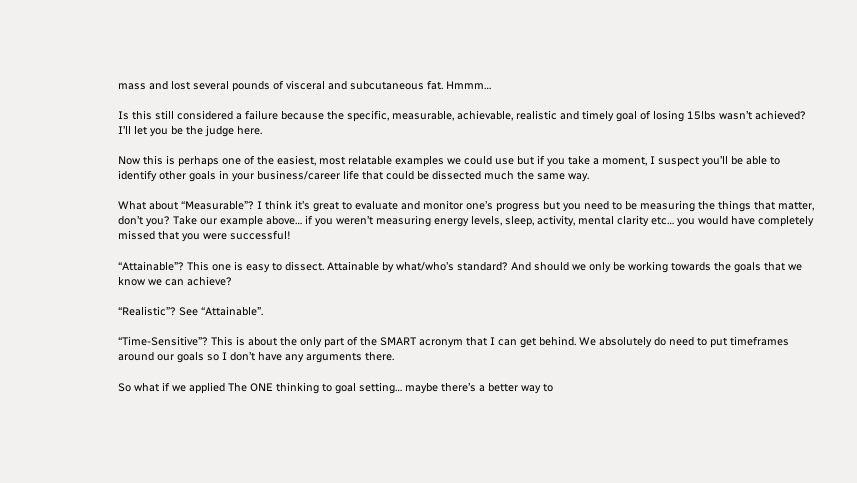mass and lost several pounds of visceral and subcutaneous fat. Hmmm…

Is this still considered a failure because the specific, measurable, achievable, realistic and timely goal of losing 15lbs wasn’t achieved? I’ll let you be the judge here.

Now this is perhaps one of the easiest, most relatable examples we could use but if you take a moment, I suspect you’ll be able to identify other goals in your business/career life that could be dissected much the same way.

What about “Measurable”? I think it’s great to evaluate and monitor one’s progress but you need to be measuring the things that matter, don’t you? Take our example above… if you weren’t measuring energy levels, sleep, activity, mental clarity etc… you would have completely missed that you were successful!

“Attainable”? This one is easy to dissect. Attainable by what/who’s standard? And should we only be working towards the goals that we know we can achieve?

“Realistic”? See “Attainable”.

“Time-Sensitive”? This is about the only part of the SMART acronym that I can get behind. We absolutely do need to put timeframes around our goals so I don’t have any arguments there.

So what if we applied The ONE thinking to goal setting… maybe there’s a better way to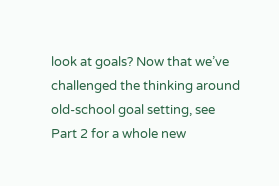look at goals? Now that we’ve challenged the thinking around old-school goal setting, see Part 2 for a whole new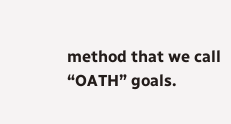method that we call “OATH” goals.